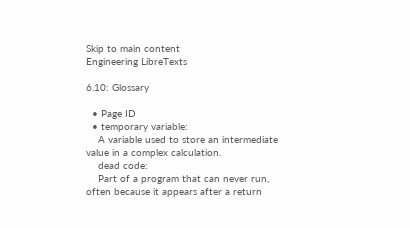Skip to main content
Engineering LibreTexts

6.10: Glossary

  • Page ID
  • temporary variable:
    A variable used to store an intermediate value in a complex calculation.
    dead code:
    Part of a program that can never run, often because it appears after a return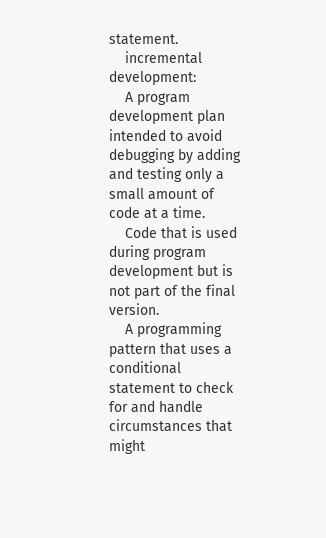statement.
    incremental development:
    A program development plan intended to avoid debugging by adding and testing only a small amount of code at a time.
    Code that is used during program development but is not part of the final version.
    A programming pattern that uses a conditional statement to check for and handle circumstances that might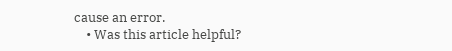cause an error.
    • Was this article helpful?